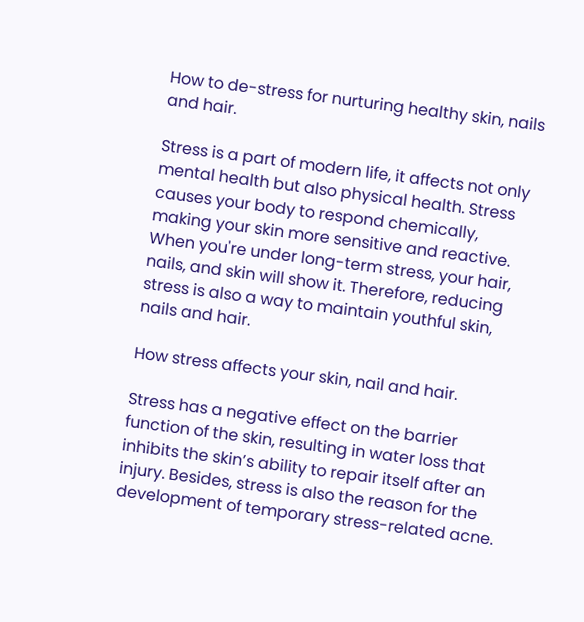How to de-stress for nurturing healthy skin, nails and hair.

Stress is a part of modern life, it affects not only mental health but also physical health. Stress causes your body to respond chemically, making your skin more sensitive and reactive. When you're under long-term stress, your hair, nails, and skin will show it. Therefore, reducing stress is also a way to maintain youthful skin, nails and hair.

How stress affects your skin, nail and hair.

Stress has a negative effect on the barrier function of the skin, resulting in water loss that inhibits the skin’s ability to repair itself after an injury. Besides, stress is also the reason for the development of temporary stress-related acne.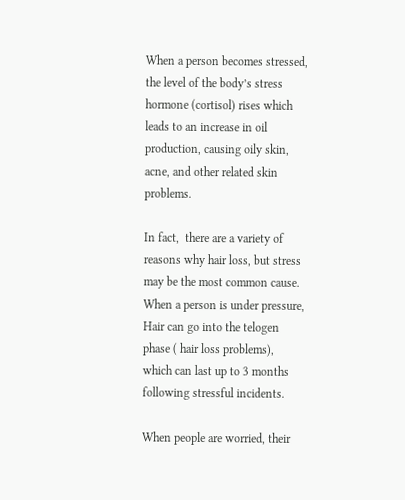When a person becomes stressed, the level of the body’s stress hormone (cortisol) rises which leads to an increase in oil production, causing oily skin, acne, and other related skin problems.

In fact,  there are a variety of reasons why hair loss, but stress may be the most common cause. When a person is under pressure, Hair can go into the telogen phase ( hair loss problems),  which can last up to 3 months following stressful incidents.

When people are worried, their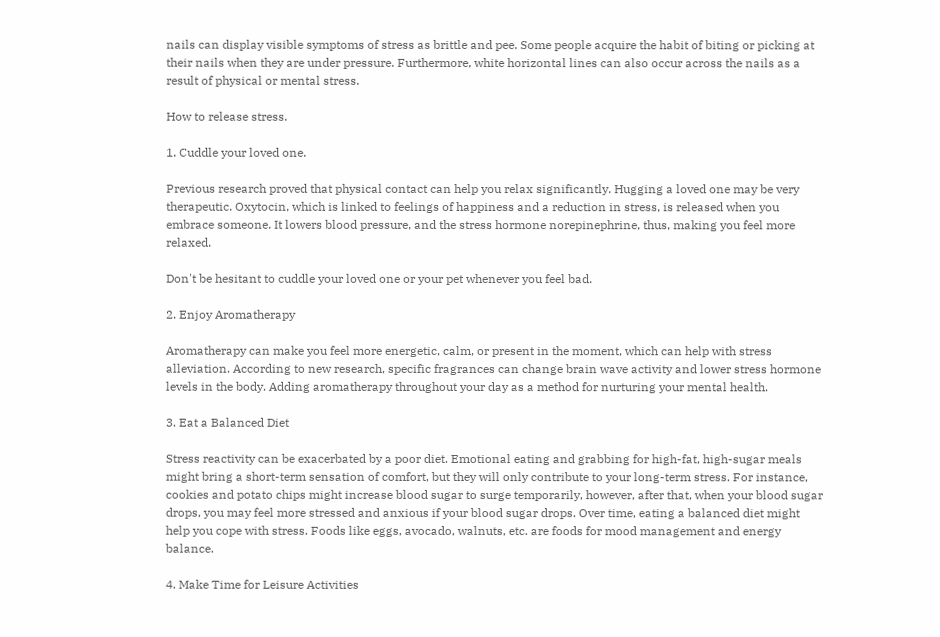nails can display visible symptoms of stress as brittle and pee. Some people acquire the habit of biting or picking at their nails when they are under pressure. Furthermore, white horizontal lines can also occur across the nails as a result of physical or mental stress.

How to release stress.

1. Cuddle your loved one.

Previous research proved that physical contact can help you relax significantly. Hugging a loved one may be very therapeutic. Oxytocin, which is linked to feelings of happiness and a reduction in stress, is released when you embrace someone. It lowers blood pressure, and the stress hormone norepinephrine, thus, making you feel more relaxed.

Don't be hesitant to cuddle your loved one or your pet whenever you feel bad.

2. Enjoy Aromatherapy

Aromatherapy can make you feel more energetic, calm, or present in the moment, which can help with stress alleviation. According to new research, specific fragrances can change brain wave activity and lower stress hormone levels in the body. Adding aromatherapy throughout your day as a method for nurturing your mental health.

3. Eat a Balanced Diet

Stress reactivity can be exacerbated by a poor diet. Emotional eating and grabbing for high-fat, high-sugar meals might bring a short-term sensation of comfort, but they will only contribute to your long-term stress. For instance,  cookies and potato chips might increase blood sugar to surge temporarily, however, after that, when your blood sugar drops, you may feel more stressed and anxious if your blood sugar drops. Over time, eating a balanced diet might help you cope with stress. Foods like eggs, avocado, walnuts, etc. are foods for mood management and energy balance.

4. Make Time for Leisure Activities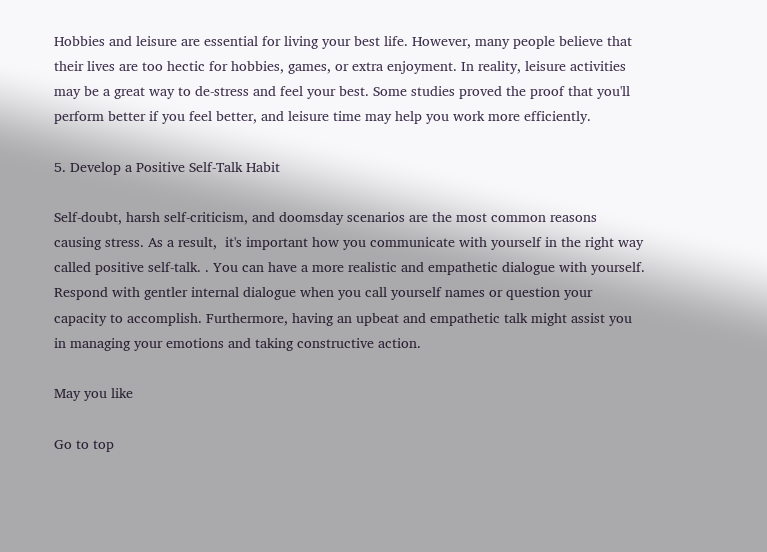Hobbies and leisure are essential for living your best life. However, many people believe that their lives are too hectic for hobbies, games, or extra enjoyment. In reality, leisure activities may be a great way to de-stress and feel your best. Some studies proved the proof that you'll perform better if you feel better, and leisure time may help you work more efficiently.

5. Develop a Positive Self-Talk Habit

Self-doubt, harsh self-criticism, and doomsday scenarios are the most common reasons causing stress. As a result,  it's important how you communicate with yourself in the right way called positive self-talk. . You can have a more realistic and empathetic dialogue with yourself. Respond with gentler internal dialogue when you call yourself names or question your capacity to accomplish. Furthermore, having an upbeat and empathetic talk might assist you in managing your emotions and taking constructive action.

May you like

Go to top